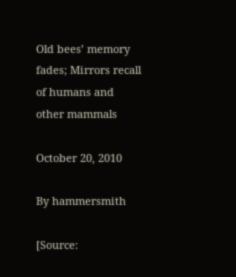Old bees’ memory fades; Mirrors recall of humans and other mammals

October 20, 2010

By hammersmith

[Source: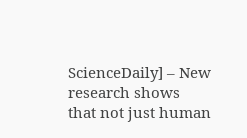ScienceDaily] – New research shows that not just human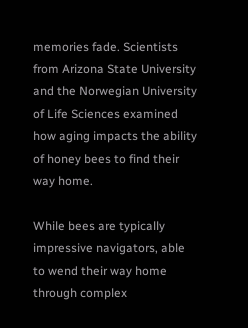memories fade. Scientists from Arizona State University and the Norwegian University of Life Sciences examined how aging impacts the ability of honey bees to find their way home.

While bees are typically impressive navigators, able to wend their way home through complex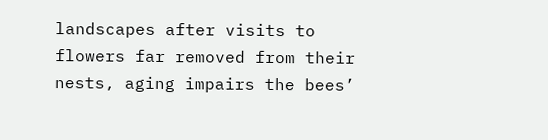landscapes after visits to flowers far removed from their nests, aging impairs the bees’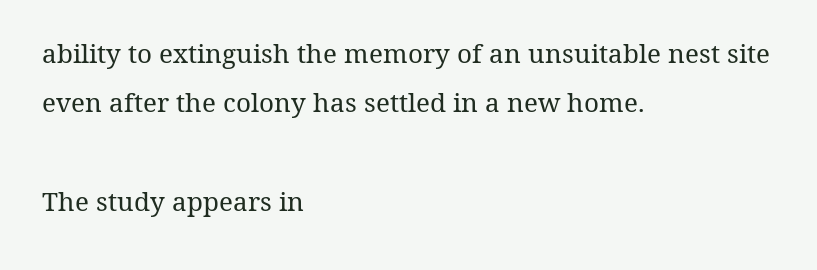ability to extinguish the memory of an unsuitable nest site even after the colony has settled in a new home.

The study appears in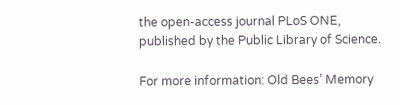the open-access journal PLoS ONE, published by the Public Library of Science.

For more information: Old Bees’ Memory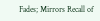Fades; Mirrors Recall of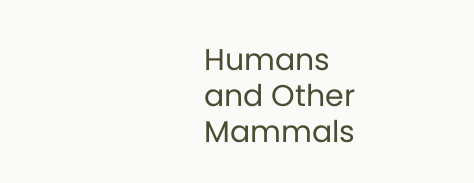Humans and Other Mammals